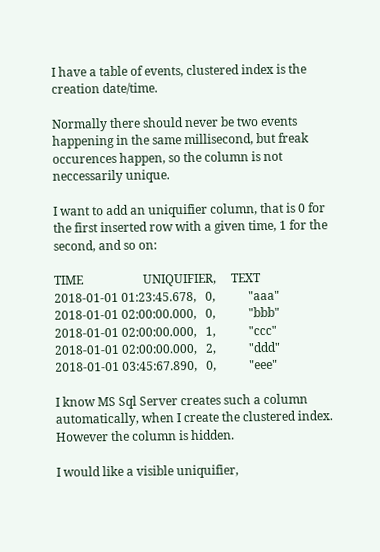I have a table of events, clustered index is the creation date/time.

Normally there should never be two events happening in the same millisecond, but freak occurences happen, so the column is not neccessarily unique.

I want to add an uniquifier column, that is 0 for the first inserted row with a given time, 1 for the second, and so on:

TIME                    UNIQUIFIER,     TEXT
2018-01-01 01:23:45.678,   0,           "aaa"
2018-01-01 02:00:00.000,   0,           "bbb"
2018-01-01 02:00:00.000,   1,           "ccc"
2018-01-01 02:00:00.000,   2,           "ddd"
2018-01-01 03:45:67.890,   0,           "eee"

I know MS Sql Server creates such a column automatically, when I create the clustered index. However the column is hidden.

I would like a visible uniquifier,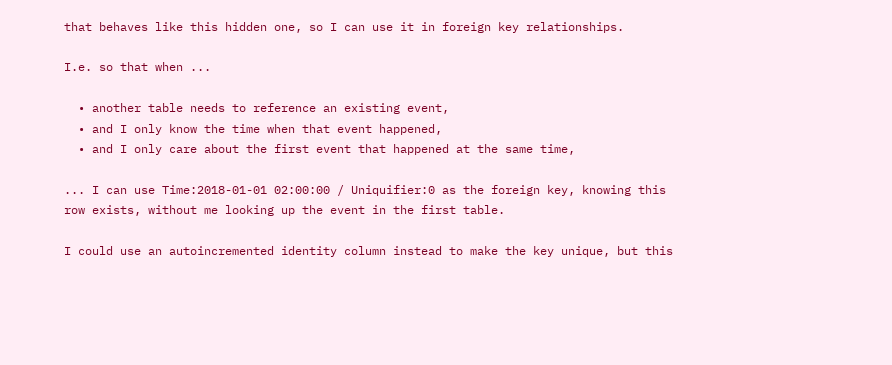that behaves like this hidden one, so I can use it in foreign key relationships.

I.e. so that when ...

  • another table needs to reference an existing event,
  • and I only know the time when that event happened,
  • and I only care about the first event that happened at the same time,

... I can use Time:2018-01-01 02:00:00 / Uniquifier:0 as the foreign key, knowing this row exists, without me looking up the event in the first table.

I could use an autoincremented identity column instead to make the key unique, but this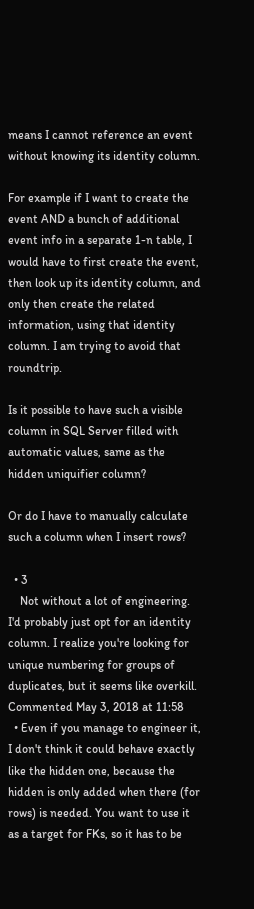means I cannot reference an event without knowing its identity column.

For example if I want to create the event AND a bunch of additional event info in a separate 1-n table, I would have to first create the event, then look up its identity column, and only then create the related information, using that identity column. I am trying to avoid that roundtrip.

Is it possible to have such a visible column in SQL Server filled with automatic values, same as the hidden uniquifier column?

Or do I have to manually calculate such a column when I insert rows?

  • 3
    Not without a lot of engineering. I'd probably just opt for an identity column. I realize you're looking for unique numbering for groups of duplicates, but it seems like overkill. Commented May 3, 2018 at 11:58
  • Even if you manage to engineer it, I don't think it could behave exactly like the hidden one, because the hidden is only added when there (for rows) is needed. You want to use it as a target for FKs, so it has to be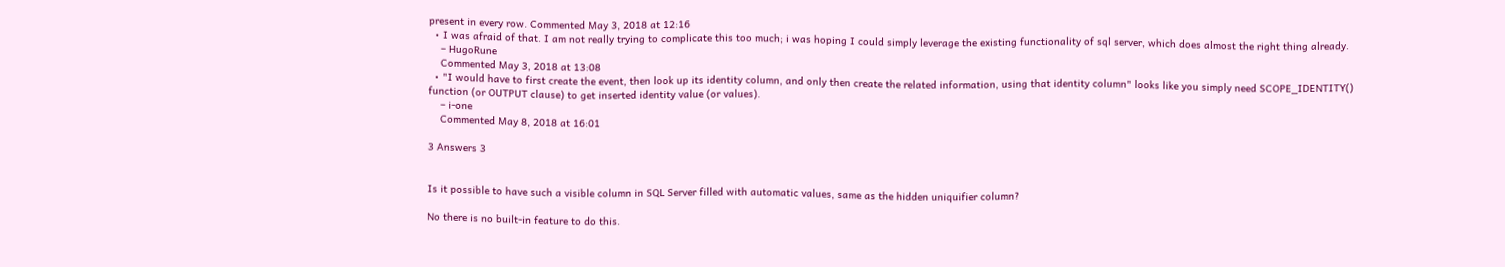present in every row. Commented May 3, 2018 at 12:16
  • I was afraid of that. I am not really trying to complicate this too much; i was hoping I could simply leverage the existing functionality of sql server, which does almost the right thing already.
    – HugoRune
    Commented May 3, 2018 at 13:08
  • "I would have to first create the event, then look up its identity column, and only then create the related information, using that identity column" looks like you simply need SCOPE_IDENTITY() function (or OUTPUT clause) to get inserted identity value (or values).
    – i-one
    Commented May 8, 2018 at 16:01

3 Answers 3


Is it possible to have such a visible column in SQL Server filled with automatic values, same as the hidden uniquifier column?

No there is no built-in feature to do this.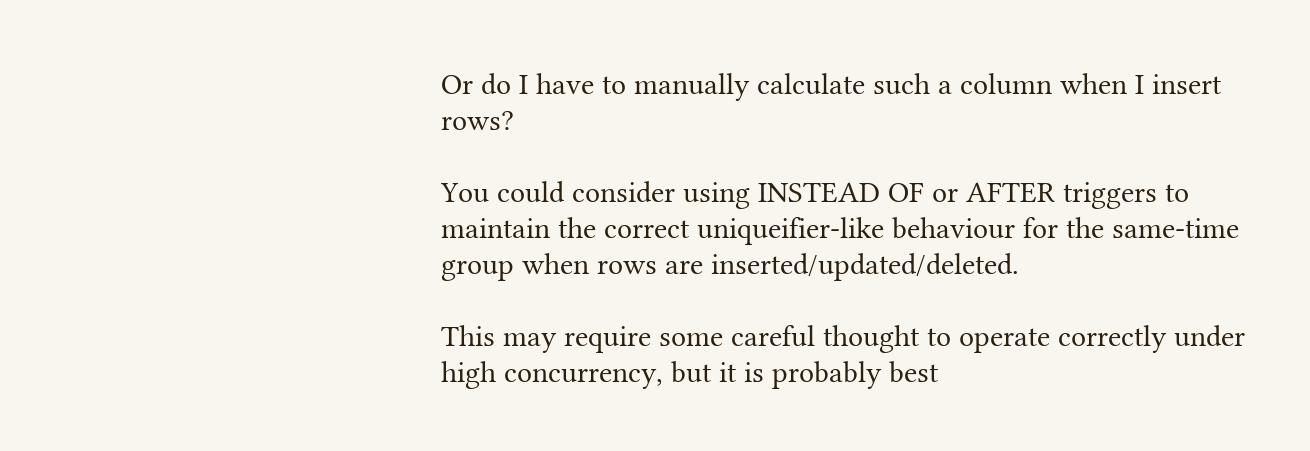Or do I have to manually calculate such a column when I insert rows?

You could consider using INSTEAD OF or AFTER triggers to maintain the correct uniqueifier-like behaviour for the same-time group when rows are inserted/updated/deleted.

This may require some careful thought to operate correctly under high concurrency, but it is probably best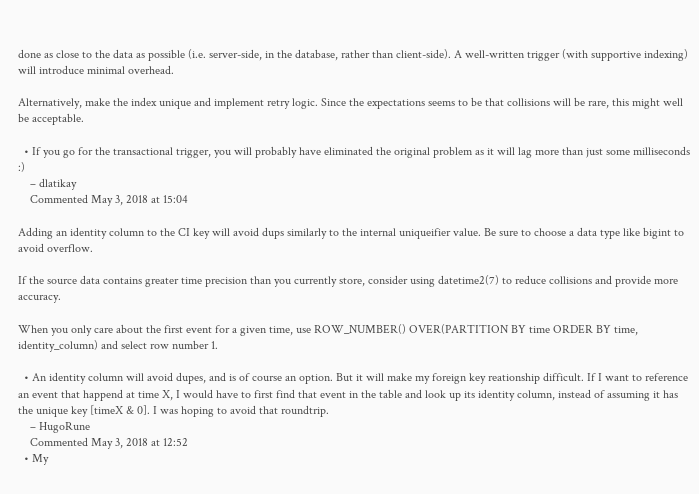done as close to the data as possible (i.e. server-side, in the database, rather than client-side). A well-written trigger (with supportive indexing) will introduce minimal overhead.

Alternatively, make the index unique and implement retry logic. Since the expectations seems to be that collisions will be rare, this might well be acceptable.

  • If you go for the transactional trigger, you will probably have eliminated the original problem as it will lag more than just some milliseconds :)
    – dlatikay
    Commented May 3, 2018 at 15:04

Adding an identity column to the CI key will avoid dups similarly to the internal uniqueifier value. Be sure to choose a data type like bigint to avoid overflow.

If the source data contains greater time precision than you currently store, consider using datetime2(7) to reduce collisions and provide more accuracy.

When you only care about the first event for a given time, use ROW_NUMBER() OVER(PARTITION BY time ORDER BY time, identity_column) and select row number 1.

  • An identity column will avoid dupes, and is of course an option. But it will make my foreign key reationship difficult. If I want to reference an event that happend at time X, I would have to first find that event in the table and look up its identity column, instead of assuming it has the unique key [timeX & 0]. I was hoping to avoid that roundtrip.
    – HugoRune
    Commented May 3, 2018 at 12:52
  • My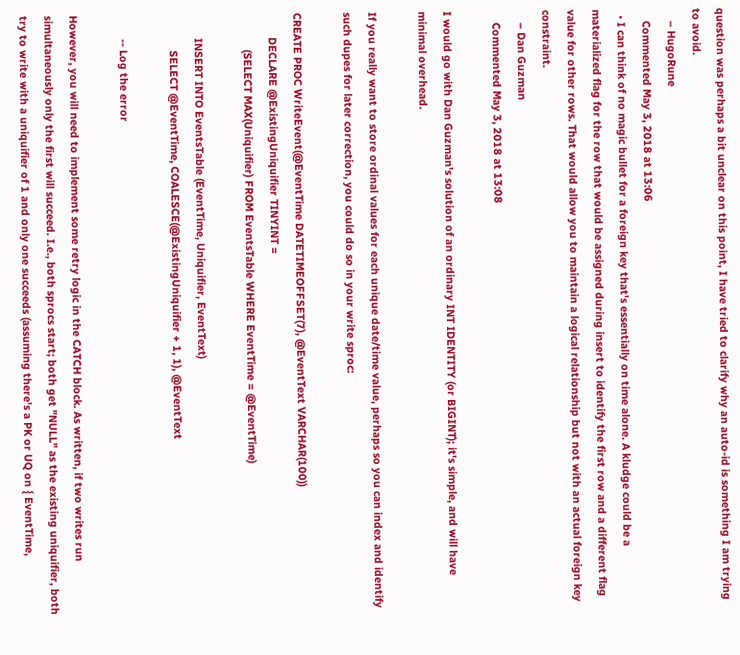question was perhaps a bit unclear on this point, I have tried to clarify why an auto-id is something I am trying to avoid.
    – HugoRune
    Commented May 3, 2018 at 13:06
  • I can think of no magic bullet for a foreign key that's essentially on time alone. A kludge could be a materialized flag for the row that would be assigned during insert to identify the first row and a different flag value for other rows. That would allow you to maintain a logical relationship but not with an actual foreign key constraint.
    – Dan Guzman
    Commented May 3, 2018 at 13:08

I would go with Dan Guzman's solution of an ordinary INT IDENTITY (or BIGINT); it's simple, and will have minimal overhead.

If you really want to store ordinal values for each unique date/time value, perhaps so you can index and identify such dupes for later correction, you could do so in your write sproc:

CREATE PROC WriteEvent(@EventTime DATETIMEOFFSET(7), @EventText VARCHAR(100))
        DECLARE @ExistingUniquifier TINYINT =
            (SELECT MAX(Uniquifier) FROM EventsTable WHERE EventTime = @EventTime)

        INSERT INTO EventsTable (EventTime, Uniquifier, EventText)
            SELECT @EventTime, COALESCE(@ExistingUniquifier + 1, 1), @EventText

        -- Log the error

However, you will need to implement some retry logic in the CATCH block. As written, if two writes run simultaneously only the first will succeed. I.e., both sprocs start; both get "NULL" as the existing uniquifier, both try to write with a uniquifier of 1 and only one succeeds (assuming there's a PK or UQ on { EventTime,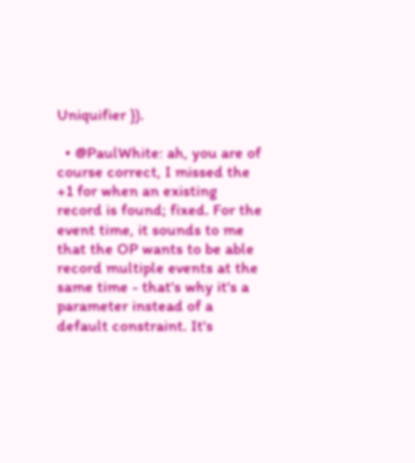Uniquifier }).

  • @PaulWhite: ah, you are of course correct, I missed the +1 for when an existing record is found; fixed. For the event time, it sounds to me that the OP wants to be able record multiple events at the same time - that's why it's a parameter instead of a default constraint. It's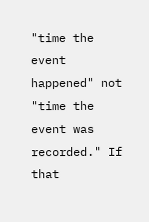"time the event happened" not "time the event was recorded." If that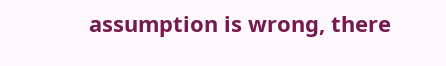assumption is wrong, there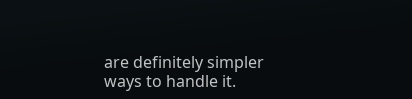are definitely simpler ways to handle it.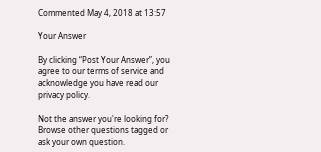Commented May 4, 2018 at 13:57

Your Answer

By clicking “Post Your Answer”, you agree to our terms of service and acknowledge you have read our privacy policy.

Not the answer you're looking for? Browse other questions tagged or ask your own question.